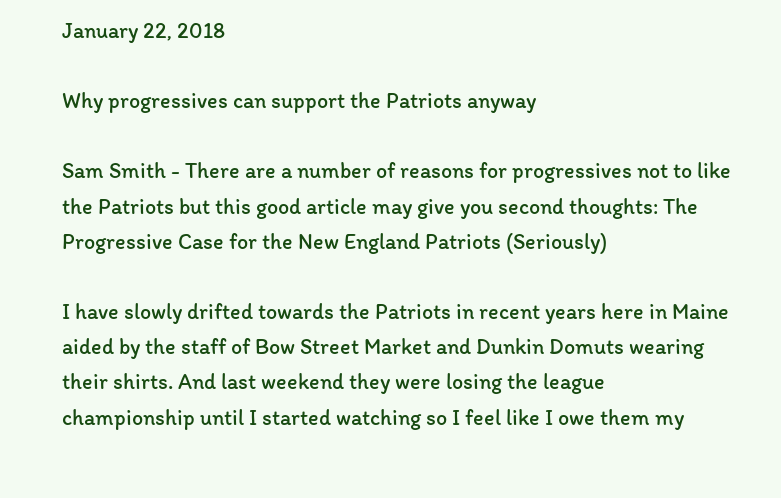January 22, 2018

Why progressives can support the Patriots anyway

Sam Smith - There are a number of reasons for progressives not to like the Patriots but this good article may give you second thoughts: The Progressive Case for the New England Patriots (Seriously)

I have slowly drifted towards the Patriots in recent years here in Maine aided by the staff of Bow Street Market and Dunkin Domuts wearing their shirts. And last weekend they were losing the league championship until I started watching so I feel like I owe them my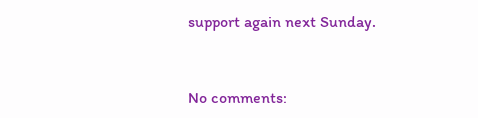support again next Sunday.


No comments: